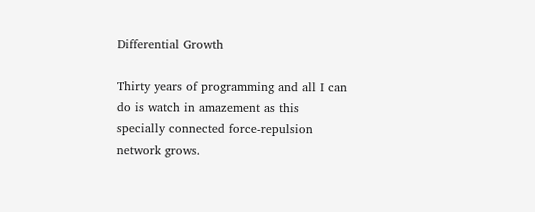Differential Growth

Thirty years of programming and all I can do is watch in amazement as this specially connected force-repulsion network grows.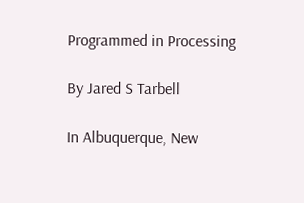Programmed in Processing

By Jared S Tarbell

In Albuquerque, New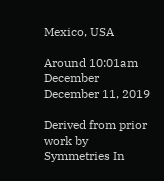Mexico, USA

Around 10:01am December December 11, 2019

Derived from prior work by Symmetries In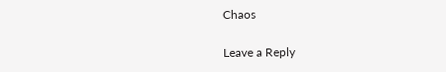Chaos

Leave a Reply